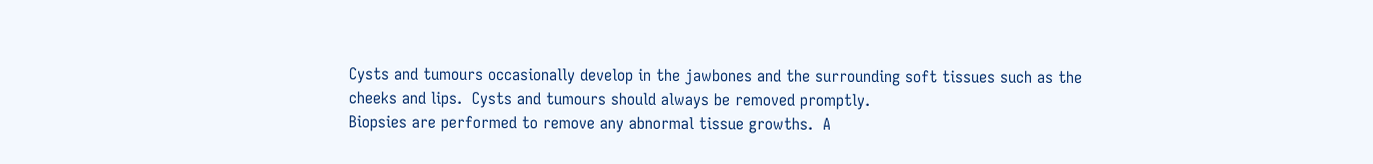Cysts and tumours occasionally develop in the jawbones and the surrounding soft tissues such as the cheeks and lips.  Cysts and tumours should always be removed promptly.
Biopsies are performed to remove any abnormal tissue growths.  A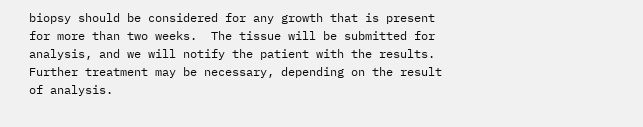biopsy should be considered for any growth that is present for more than two weeks.  The tissue will be submitted for analysis, and we will notify the patient with the results.  Further treatment may be necessary, depending on the result of analysis.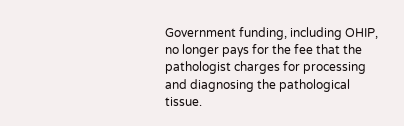Government funding, including OHIP, no longer pays for the fee that the pathologist charges for processing and diagnosing the pathological tissue.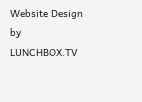Website Design by LUNCHBOX.TV